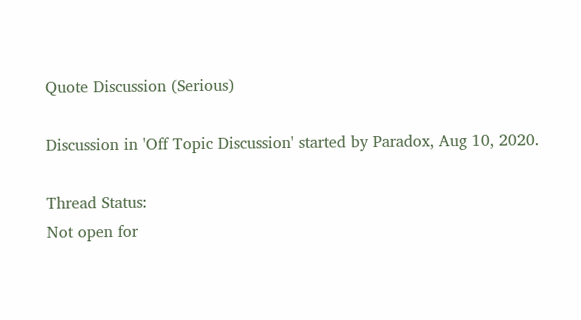Quote Discussion (Serious)

Discussion in 'Off Topic Discussion' started by Paradox, Aug 10, 2020.

Thread Status:
Not open for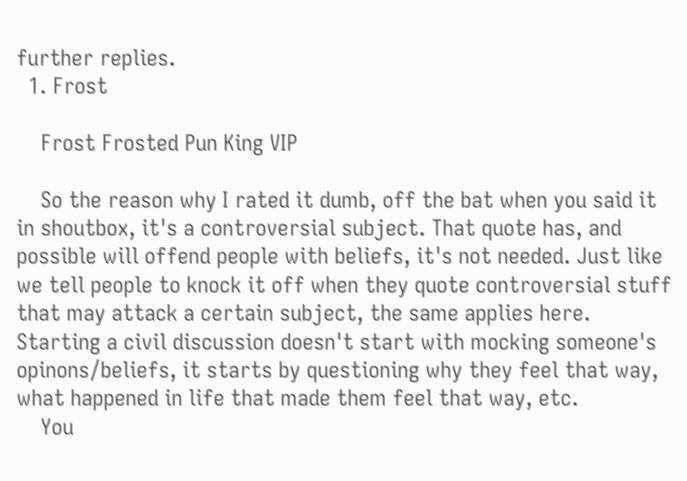further replies.
  1. Frost

    Frost Frosted Pun King VIP

    So the reason why I rated it dumb, off the bat when you said it in shoutbox, it's a controversial subject. That quote has, and possible will offend people with beliefs, it's not needed. Just like we tell people to knock it off when they quote controversial stuff that may attack a certain subject, the same applies here. Starting a civil discussion doesn't start with mocking someone's opinons/beliefs, it starts by questioning why they feel that way, what happened in life that made them feel that way, etc.
    You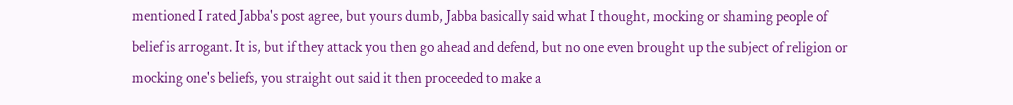mentioned I rated Jabba's post agree, but yours dumb, Jabba basically said what I thought, mocking or shaming people of belief is arrogant. It is, but if they attack you then go ahead and defend, but no one even brought up the subject of religion or mocking one's beliefs, you straight out said it then proceeded to make a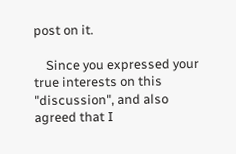post on it.

    Since you expressed your true interests on this "discussion", and also agreed that I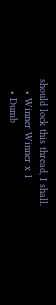should lock this thread, I shall.
    • Winner Winner x 1
    • Dumb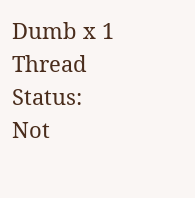Dumb x 1
Thread Status:
Not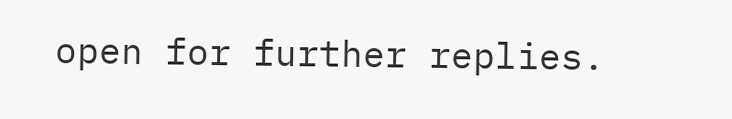open for further replies.